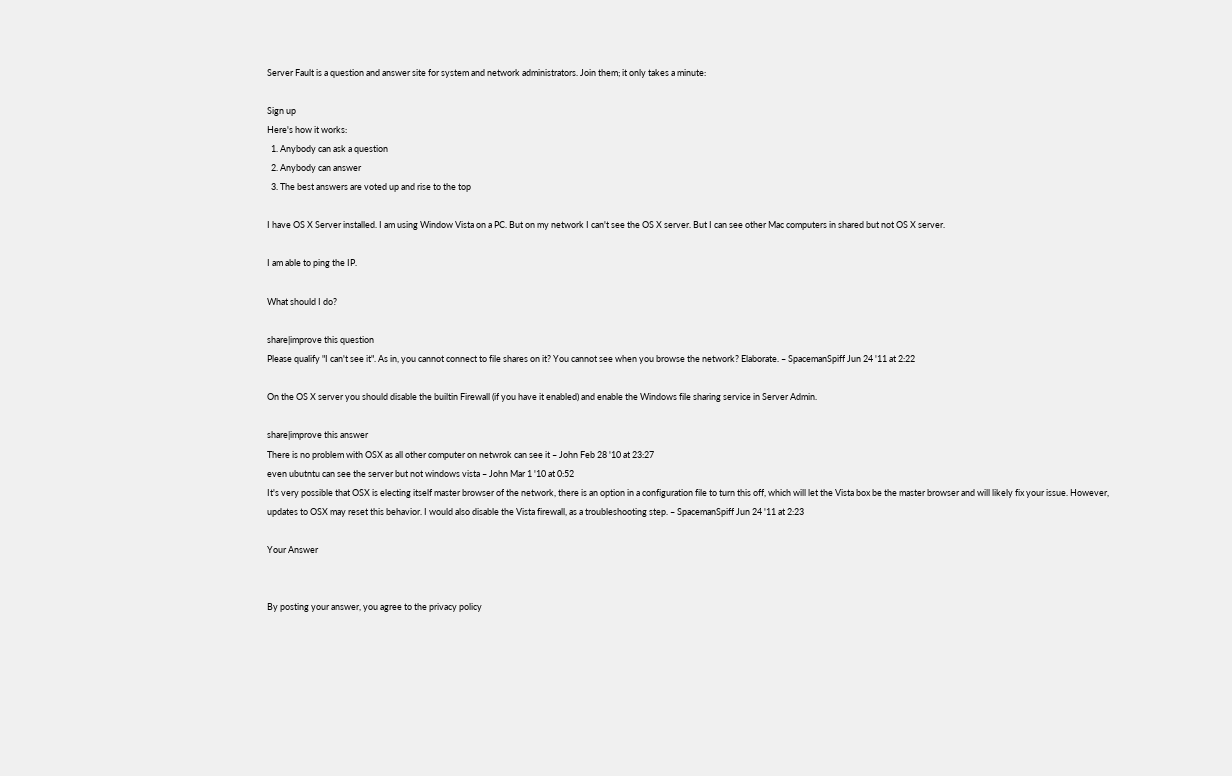Server Fault is a question and answer site for system and network administrators. Join them; it only takes a minute:

Sign up
Here's how it works:
  1. Anybody can ask a question
  2. Anybody can answer
  3. The best answers are voted up and rise to the top

I have OS X Server installed. I am using Window Vista on a PC. But on my network I can't see the OS X server. But I can see other Mac computers in shared but not OS X server.

I am able to ping the IP.

What should I do?

share|improve this question
Please qualify "I can't see it". As in, you cannot connect to file shares on it? You cannot see when you browse the network? Elaborate. – SpacemanSpiff Jun 24 '11 at 2:22

On the OS X server you should disable the builtin Firewall (if you have it enabled) and enable the Windows file sharing service in Server Admin.

share|improve this answer
There is no problem with OSX as all other computer on netwrok can see it – John Feb 28 '10 at 23:27
even ubutntu can see the server but not windows vista – John Mar 1 '10 at 0:52
It's very possible that OSX is electing itself master browser of the network, there is an option in a configuration file to turn this off, which will let the Vista box be the master browser and will likely fix your issue. However, updates to OSX may reset this behavior. I would also disable the Vista firewall, as a troubleshooting step. – SpacemanSpiff Jun 24 '11 at 2:23

Your Answer


By posting your answer, you agree to the privacy policy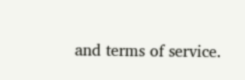and terms of service.